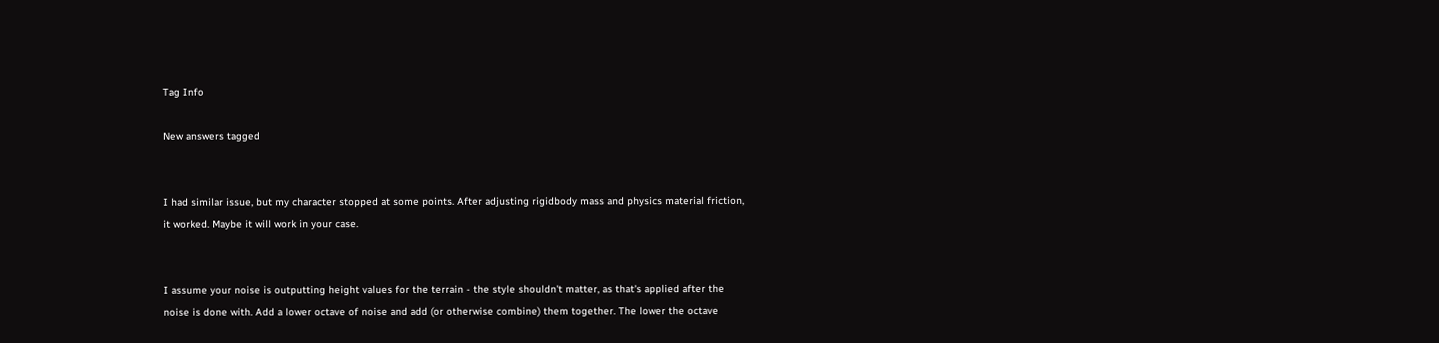Tag Info

New answers tagged


I had similar issue, but my character stopped at some points. After adjusting rigidbody mass and physics material friction, it worked. Maybe it will work in your case.


I assume your noise is outputting height values for the terrain - the style shouldn't matter, as that's applied after the noise is done with. Add a lower octave of noise and add (or otherwise combine) them together. The lower the octave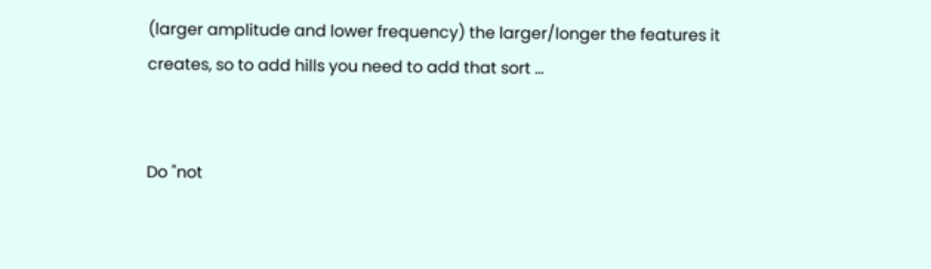(larger amplitude and lower frequency) the larger/longer the features it creates, so to add hills you need to add that sort ...


Do "not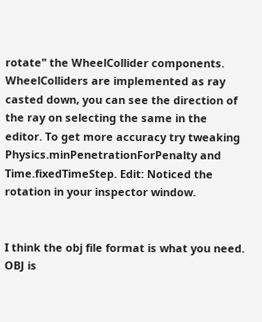rotate" the WheelCollider components. WheelColliders are implemented as ray casted down, you can see the direction of the ray on selecting the same in the editor. To get more accuracy try tweaking Physics.minPenetrationForPenalty and Time.fixedTimeStep. Edit: Noticed the rotation in your inspector window.


I think the obj file format is what you need. OBJ is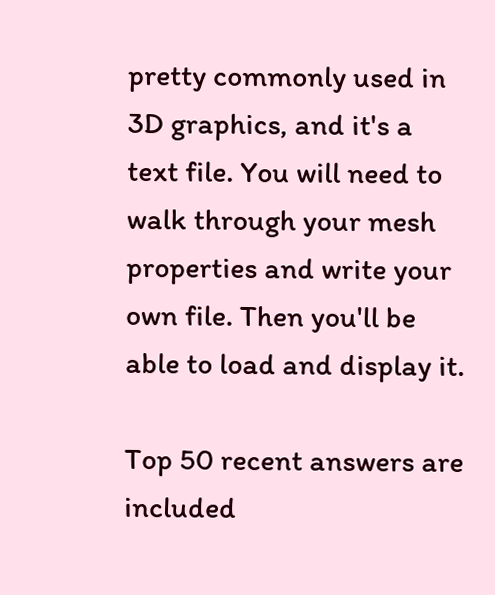pretty commonly used in 3D graphics, and it's a text file. You will need to walk through your mesh properties and write your own file. Then you'll be able to load and display it.

Top 50 recent answers are included